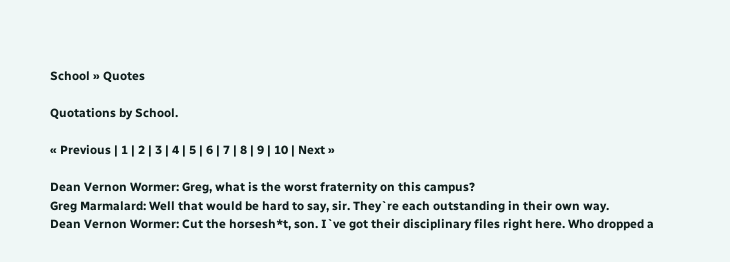School » Quotes

Quotations by School.

« Previous | 1 | 2 | 3 | 4 | 5 | 6 | 7 | 8 | 9 | 10 | Next »

Dean Vernon Wormer: Greg, what is the worst fraternity on this campus?
Greg Marmalard: Well that would be hard to say, sir. They`re each outstanding in their own way.
Dean Vernon Wormer: Cut the horsesh*t, son. I`ve got their disciplinary files right here. Who dropped a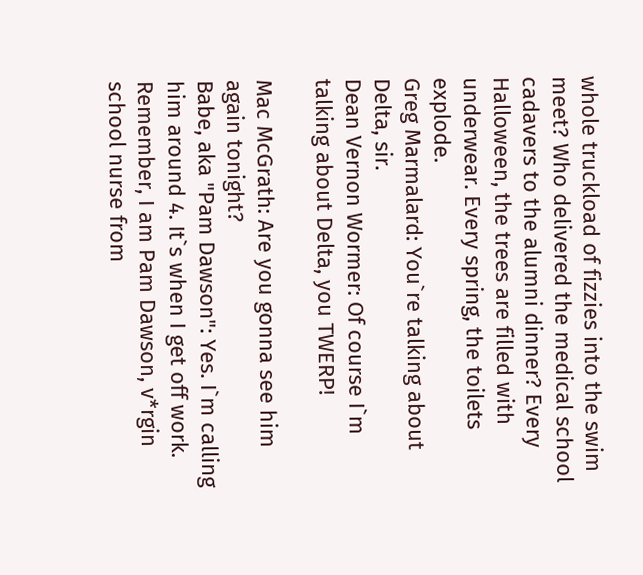whole truckload of fizzies into the swim meet? Who delivered the medical school cadavers to the alumni dinner? Every Halloween, the trees are filled with underwear. Every spring, the toilets explode.
Greg Marmalard: You`re talking about Delta, sir.
Dean Vernon Wormer: Of course I`m talking about Delta, you TWERP!

Mac McGrath: Are you gonna see him again tonight?
Babe, aka "Pam Dawson": Yes. I`m calling him around 4. It`s when I get off work. Remember, I am Pam Dawson, v*rgin school nurse from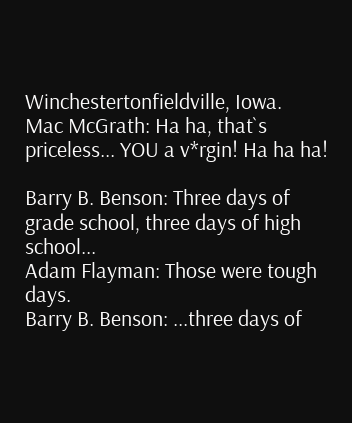Winchestertonfieldville, Iowa.
Mac McGrath: Ha ha, that`s priceless... YOU a v*rgin! Ha ha ha!

Barry B. Benson: Three days of grade school, three days of high school...
Adam Flayman: Those were tough days.
Barry B. Benson: ...three days of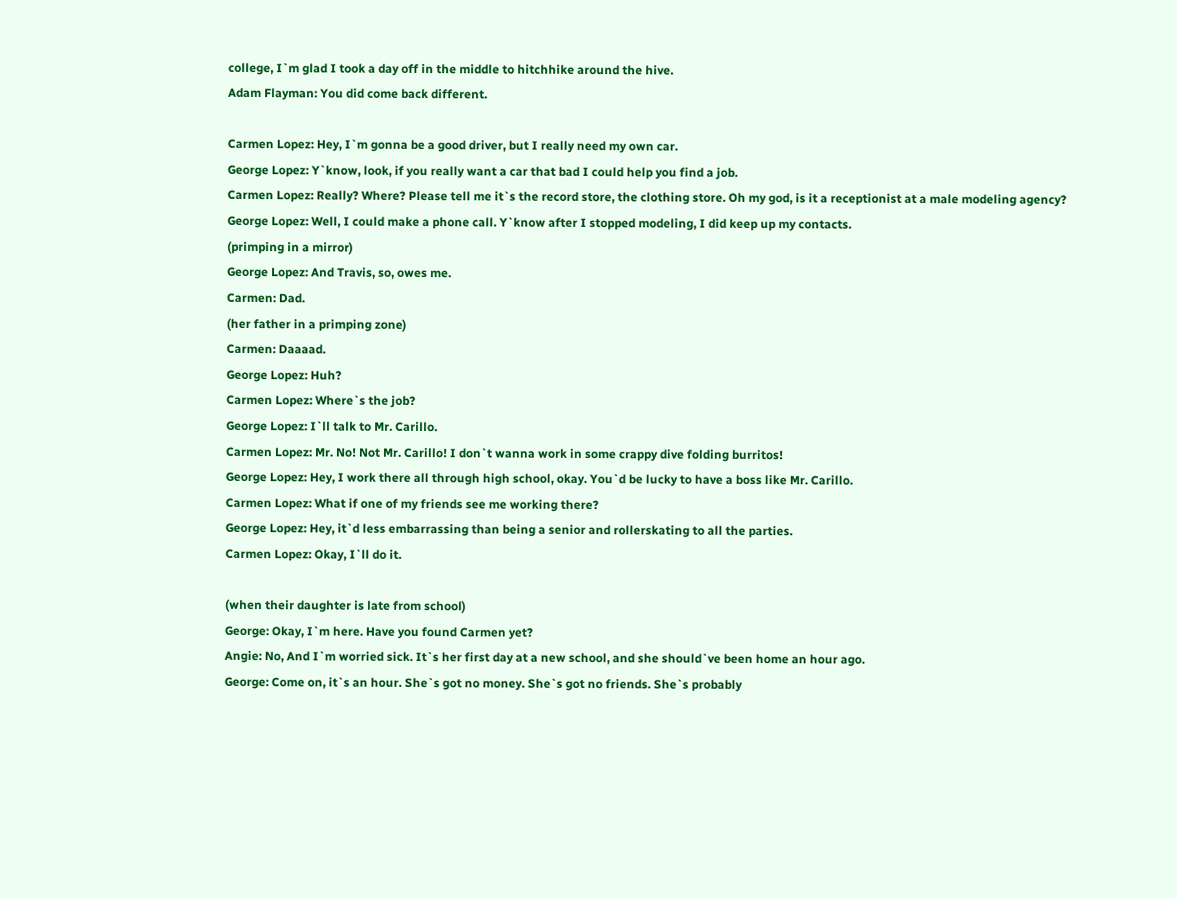college, I`m glad I took a day off in the middle to hitchhike around the hive.
Adam Flayman: You did come back different.

Carmen Lopez: Hey, I`m gonna be a good driver, but I really need my own car.
George Lopez: Y`know, look, if you really want a car that bad I could help you find a job.
Carmen Lopez: Really? Where? Please tell me it`s the record store, the clothing store. Oh my god, is it a receptionist at a male modeling agency?
George Lopez: Well, I could make a phone call. Y`know after I stopped modeling, I did keep up my contacts.
(primping in a mirror)
George Lopez: And Travis, so, owes me.
Carmen: Dad.
(her father in a primping zone)
Carmen: Daaaad.
George Lopez: Huh?
Carmen Lopez: Where`s the job?
George Lopez: I`ll talk to Mr. Carillo.
Carmen Lopez: Mr. No! Not Mr. Carillo! I don`t wanna work in some crappy dive folding burritos!
George Lopez: Hey, I work there all through high school, okay. You`d be lucky to have a boss like Mr. Carillo.
Carmen Lopez: What if one of my friends see me working there?
George Lopez: Hey, it`d less embarrassing than being a senior and rollerskating to all the parties.
Carmen Lopez: Okay, I`ll do it.

(when their daughter is late from school)
George: Okay, I`m here. Have you found Carmen yet?
Angie: No, And I`m worried sick. It`s her first day at a new school, and she should`ve been home an hour ago.
George: Come on, it`s an hour. She`s got no money. She`s got no friends. She`s probably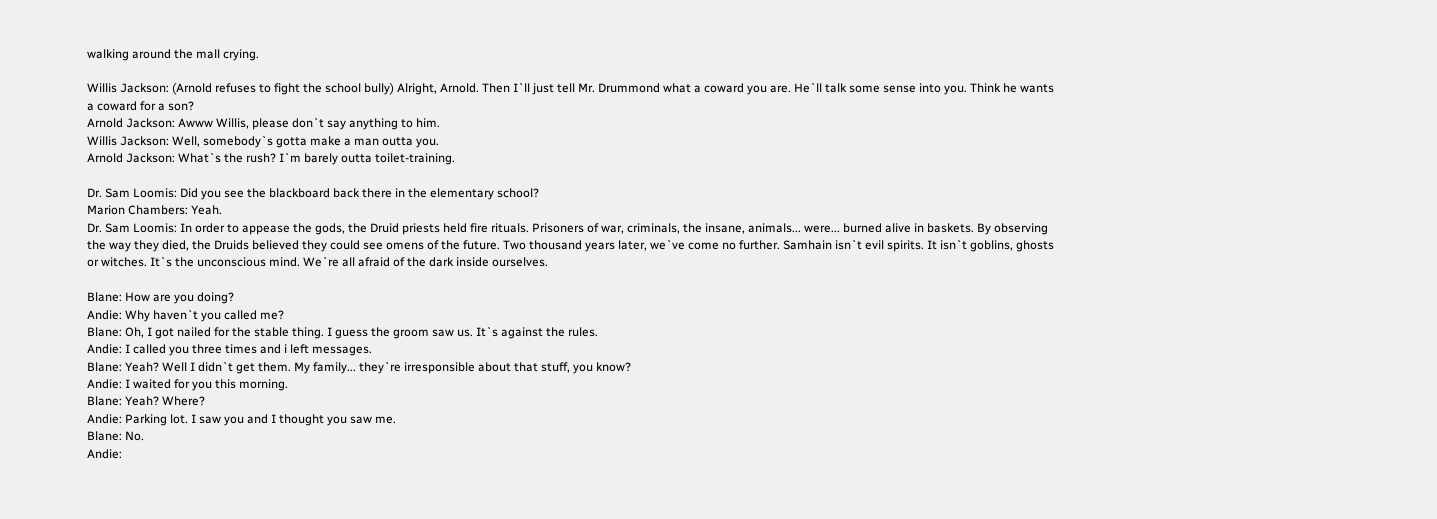walking around the mall crying.

Willis Jackson: (Arnold refuses to fight the school bully) Alright, Arnold. Then I`ll just tell Mr. Drummond what a coward you are. He`ll talk some sense into you. Think he wants a coward for a son?
Arnold Jackson: Awww Willis, please don`t say anything to him.
Willis Jackson: Well, somebody`s gotta make a man outta you.
Arnold Jackson: What`s the rush? I`m barely outta toilet-training.

Dr. Sam Loomis: Did you see the blackboard back there in the elementary school?
Marion Chambers: Yeah.
Dr. Sam Loomis: In order to appease the gods, the Druid priests held fire rituals. Prisoners of war, criminals, the insane, animals... were... burned alive in baskets. By observing the way they died, the Druids believed they could see omens of the future. Two thousand years later, we`ve come no further. Samhain isn`t evil spirits. It isn`t goblins, ghosts or witches. It`s the unconscious mind. We`re all afraid of the dark inside ourselves.

Blane: How are you doing?
Andie: Why haven`t you called me?
Blane: Oh, I got nailed for the stable thing. I guess the groom saw us. It`s against the rules.
Andie: I called you three times and i left messages.
Blane: Yeah? Well I didn`t get them. My family... they`re irresponsible about that stuff, you know?
Andie: I waited for you this morning.
Blane: Yeah? Where?
Andie: Parking lot. I saw you and I thought you saw me.
Blane: No.
Andie: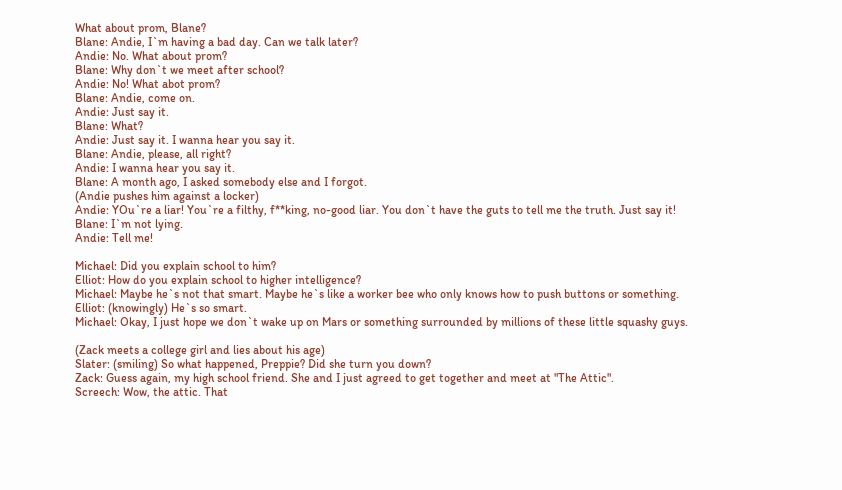What about prom, Blane?
Blane: Andie, I`m having a bad day. Can we talk later?
Andie: No. What about prom?
Blane: Why don`t we meet after school?
Andie: No! What abot prom?
Blane: Andie, come on.
Andie: Just say it.
Blane: What?
Andie: Just say it. I wanna hear you say it.
Blane: Andie, please, all right?
Andie: I wanna hear you say it.
Blane: A month ago, I asked somebody else and I forgot.
(Andie pushes him against a locker)
Andie: YOu`re a liar! You`re a filthy, f**king, no-good liar. You don`t have the guts to tell me the truth. Just say it!
Blane: I`m not lying.
Andie: Tell me!

Michael: Did you explain school to him?
Elliot: How do you explain school to higher intelligence?
Michael: Maybe he`s not that smart. Maybe he`s like a worker bee who only knows how to push buttons or something.
Elliot: (knowingly) He`s so smart.
Michael: Okay, I just hope we don`t wake up on Mars or something surrounded by millions of these little squashy guys.

(Zack meets a college girl and lies about his age)
Slater: (smiling) So what happened, Preppie? Did she turn you down?
Zack: Guess again, my high school friend. She and I just agreed to get together and meet at "The Attic".
Screech: Wow, the attic. That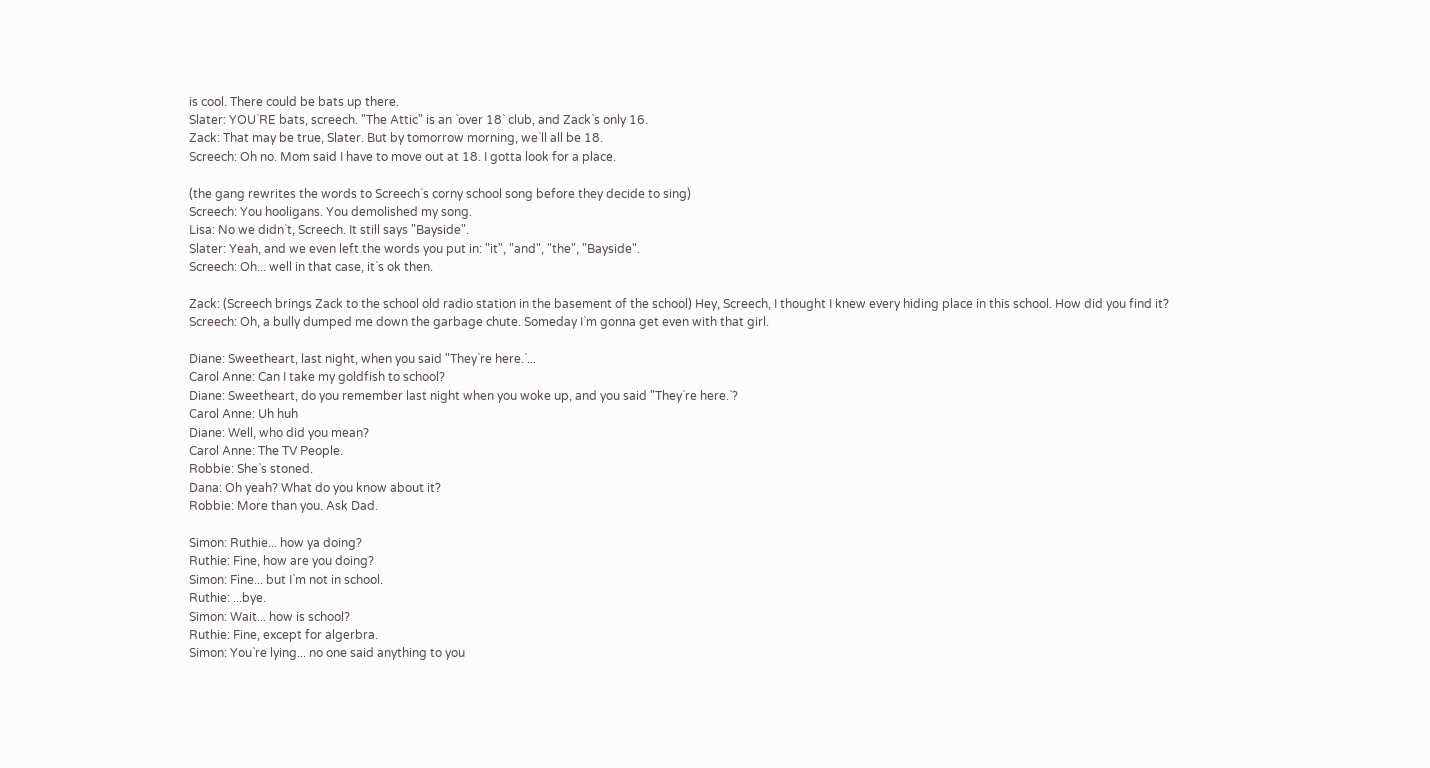is cool. There could be bats up there.
Slater: YOU`RE bats, screech. "The Attic" is an `over 18` club, and Zack`s only 16.
Zack: That may be true, Slater. But by tomorrow morning, we`ll all be 18.
Screech: Oh no. Mom said I have to move out at 18. I gotta look for a place.

(the gang rewrites the words to Screech`s corny school song before they decide to sing)
Screech: You hooligans. You demolished my song.
Lisa: No we didn`t, Screech. It still says "Bayside".
Slater: Yeah, and we even left the words you put in: "it", "and", "the", "Bayside".
Screech: Oh... well in that case, it`s ok then.

Zack: (Screech brings Zack to the school old radio station in the basement of the school) Hey, Screech, I thought I knew every hiding place in this school. How did you find it?
Screech: Oh, a bully dumped me down the garbage chute. Someday I`m gonna get even with that girl.

Diane: Sweetheart, last night, when you said "They`re here.`...
Carol Anne: Can I take my goldfish to school?
Diane: Sweetheart, do you remember last night when you woke up, and you said "They`re here.`?
Carol Anne: Uh huh
Diane: Well, who did you mean?
Carol Anne: The TV People.
Robbie: She`s stoned.
Dana: Oh yeah? What do you know about it?
Robbie: More than you. Ask Dad.

Simon: Ruthie... how ya doing?
Ruthie: Fine, how are you doing?
Simon: Fine... but I`m not in school.
Ruthie: ...bye.
Simon: Wait... how is school?
Ruthie: Fine, except for algerbra.
Simon: You`re lying... no one said anything to you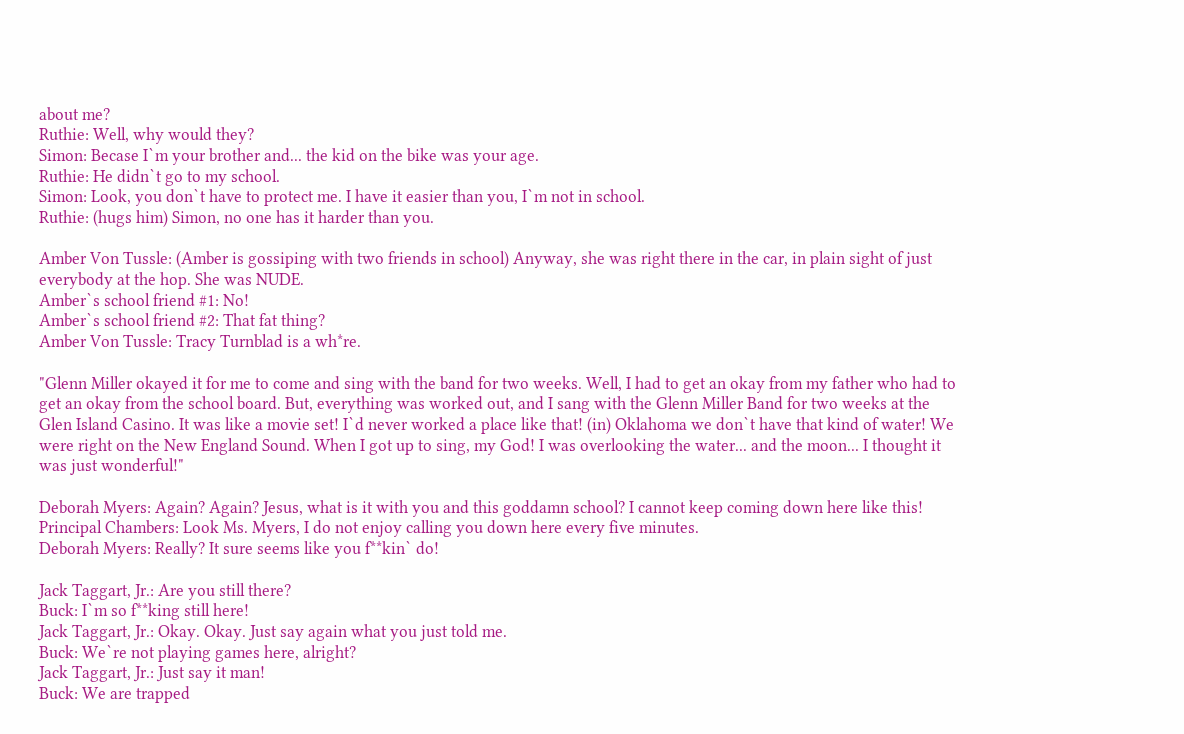about me?
Ruthie: Well, why would they?
Simon: Becase I`m your brother and... the kid on the bike was your age.
Ruthie: He didn`t go to my school.
Simon: Look, you don`t have to protect me. I have it easier than you, I`m not in school.
Ruthie: (hugs him) Simon, no one has it harder than you.

Amber Von Tussle: (Amber is gossiping with two friends in school) Anyway, she was right there in the car, in plain sight of just everybody at the hop. She was NUDE.
Amber`s school friend #1: No!
Amber`s school friend #2: That fat thing?
Amber Von Tussle: Tracy Turnblad is a wh*re.

"Glenn Miller okayed it for me to come and sing with the band for two weeks. Well, I had to get an okay from my father who had to get an okay from the school board. But, everything was worked out, and I sang with the Glenn Miller Band for two weeks at the Glen Island Casino. It was like a movie set! I`d never worked a place like that! (in) Oklahoma we don`t have that kind of water! We were right on the New England Sound. When I got up to sing, my God! I was overlooking the water... and the moon... I thought it was just wonderful!"

Deborah Myers: Again? Again? Jesus, what is it with you and this goddamn school? I cannot keep coming down here like this!
Principal Chambers: Look Ms. Myers, I do not enjoy calling you down here every five minutes.
Deborah Myers: Really? It sure seems like you f**kin` do!

Jack Taggart, Jr.: Are you still there?
Buck: I`m so f**king still here!
Jack Taggart, Jr.: Okay. Okay. Just say again what you just told me.
Buck: We`re not playing games here, alright?
Jack Taggart, Jr.: Just say it man!
Buck: We are trapped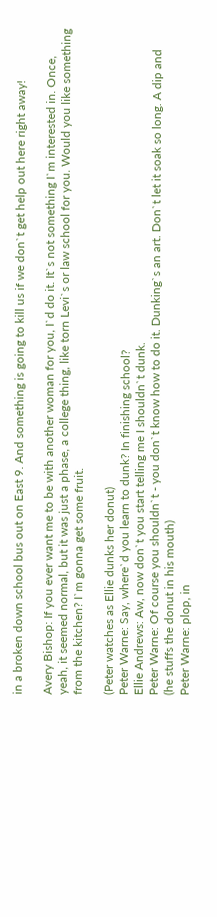in a broken down school bus out on East 9. And something is going to kill us if we don`t get help out here right away!

Avery Bishop: If you ever want me to be with another woman for you, I`d do it. It`s not something I`m interested in. Once, yeah, it seemed normal, but it was just a phase, a college thing, like torn Levi`s or law school for you. Would you like something from the kitchen? I`m gonna get some fruit.

(Peter watches as Ellie dunks her donut)
Peter Warne: Say, where`d you learn to dunk? In finishing school?
Ellie Andrews: Aw, now don`t you start telling me I shouldn`t dunk.
Peter Warne: Of course you shouldn`t - you don`t know how to do it. Dunking`s an art. Don`t let it soak so long. A dip and
(he stuffs the donut in his mouth)
Peter Warne: plop, in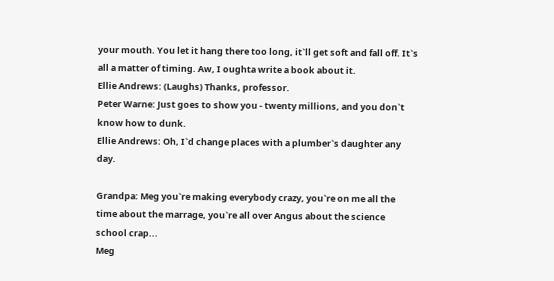your mouth. You let it hang there too long, it`ll get soft and fall off. It`s all a matter of timing. Aw, I oughta write a book about it.
Ellie Andrews: (Laughs) Thanks, professor.
Peter Warne: Just goes to show you - twenty millions, and you don`t know how to dunk.
Ellie Andrews: Oh, I`d change places with a plumber`s daughter any day.

Grandpa: Meg you`re making everybody crazy, you`re on me all the time about the marrage, you`re all over Angus about the science school crap...
Meg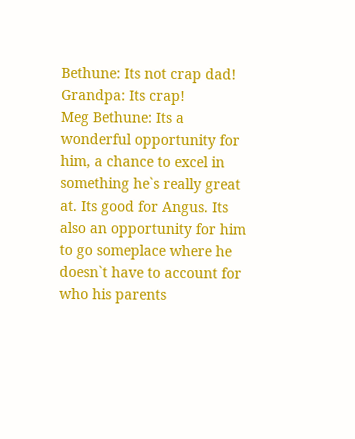Bethune: Its not crap dad!
Grandpa: Its crap!
Meg Bethune: Its a wonderful opportunity for him, a chance to excel in something he`s really great at. Its good for Angus. Its also an opportunity for him to go someplace where he doesn`t have to account for who his parents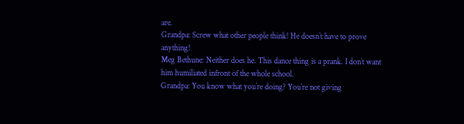are.
Grandpa: Screw what other people think! He doesn`t have to prove anything!
Meg Bethune: Neither does he. This dance thing is a prank. I don`t want him humiliated infront of the whole school.
Grandpa: You know what you`re doing? You`re not giving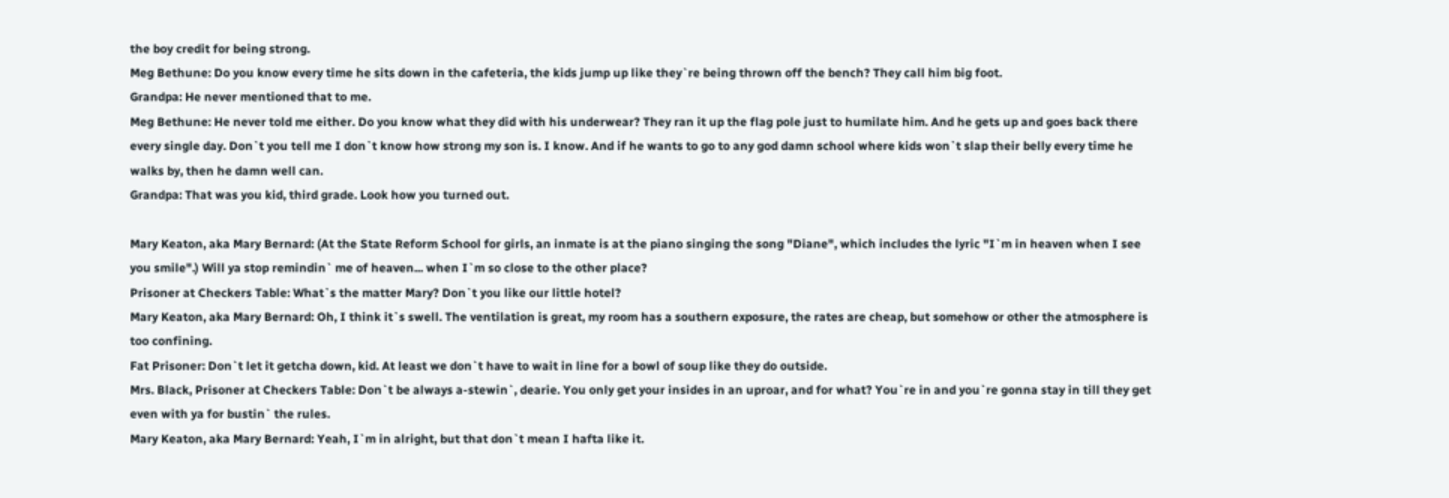the boy credit for being strong.
Meg Bethune: Do you know every time he sits down in the cafeteria, the kids jump up like they`re being thrown off the bench? They call him big foot.
Grandpa: He never mentioned that to me.
Meg Bethune: He never told me either. Do you know what they did with his underwear? They ran it up the flag pole just to humilate him. And he gets up and goes back there every single day. Don`t you tell me I don`t know how strong my son is. I know. And if he wants to go to any god damn school where kids won`t slap their belly every time he walks by, then he damn well can.
Grandpa: That was you kid, third grade. Look how you turned out.

Mary Keaton, aka Mary Bernard: (At the State Reform School for girls, an inmate is at the piano singing the song "Diane", which includes the lyric "I`m in heaven when I see you smile".) Will ya stop remindin` me of heaven... when I`m so close to the other place?
Prisoner at Checkers Table: What`s the matter Mary? Don`t you like our little hotel?
Mary Keaton, aka Mary Bernard: Oh, I think it`s swell. The ventilation is great, my room has a southern exposure, the rates are cheap, but somehow or other the atmosphere is too confining.
Fat Prisoner: Don`t let it getcha down, kid. At least we don`t have to wait in line for a bowl of soup like they do outside.
Mrs. Black, Prisoner at Checkers Table: Don`t be always a-stewin`, dearie. You only get your insides in an uproar, and for what? You`re in and you`re gonna stay in till they get even with ya for bustin` the rules.
Mary Keaton, aka Mary Bernard: Yeah, I`m in alright, but that don`t mean I hafta like it.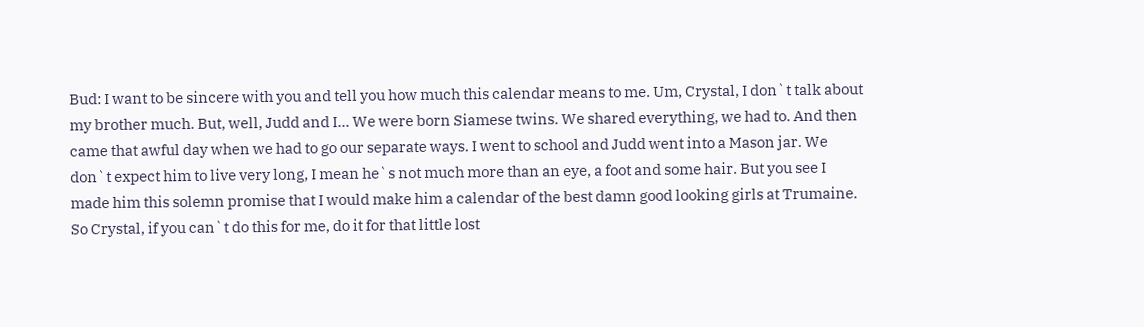Bud: I want to be sincere with you and tell you how much this calendar means to me. Um, Crystal, I don`t talk about my brother much. But, well, Judd and I... We were born Siamese twins. We shared everything, we had to. And then came that awful day when we had to go our separate ways. I went to school and Judd went into a Mason jar. We don`t expect him to live very long, I mean he`s not much more than an eye, a foot and some hair. But you see I made him this solemn promise that I would make him a calendar of the best damn good looking girls at Trumaine. So Crystal, if you can`t do this for me, do it for that little lost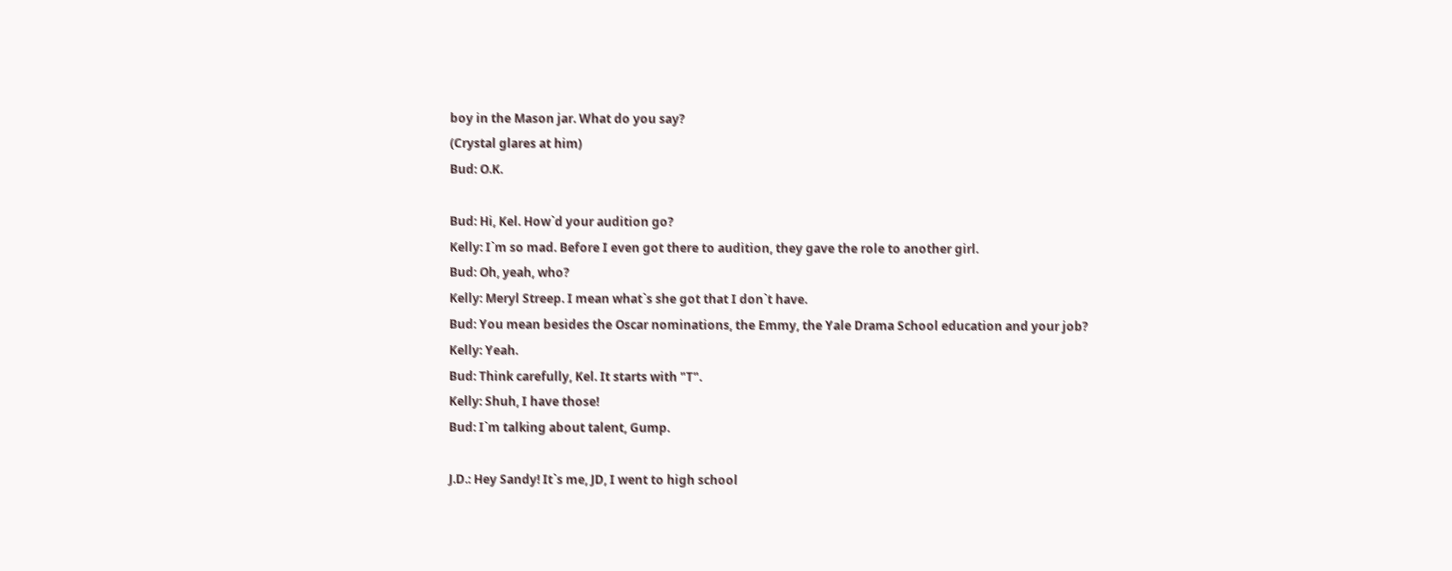boy in the Mason jar. What do you say?
(Crystal glares at him)
Bud: O.K.

Bud: Hi, Kel. How`d your audition go?
Kelly: I`m so mad. Before I even got there to audition, they gave the role to another girl.
Bud: Oh, yeah, who?
Kelly: Meryl Streep. I mean what`s she got that I don`t have.
Bud: You mean besides the Oscar nominations, the Emmy, the Yale Drama School education and your job?
Kelly: Yeah.
Bud: Think carefully, Kel. It starts with "T".
Kelly: Shuh, I have those!
Bud: I`m talking about talent, Gump.

J.D.: Hey Sandy! It`s me, JD, I went to high school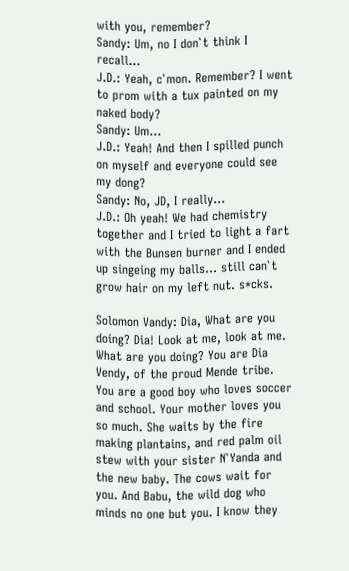with you, remember?
Sandy: Um, no I don`t think I recall...
J.D.: Yeah, c`mon. Remember? I went to prom with a tux painted on my naked body?
Sandy: Um...
J.D.: Yeah! And then I spilled punch on myself and everyone could see my dong?
Sandy: No, JD, I really...
J.D.: Oh yeah! We had chemistry together and I tried to light a fart with the Bunsen burner and I ended up singeing my balls... still can`t grow hair on my left nut. s*cks.

Solomon Vandy: Dia, What are you doing? Dia! Look at me, look at me. What are you doing? You are Dia Vendy, of the proud Mende tribe. You are a good boy who loves soccer and school. Your mother loves you so much. She waits by the fire making plantains, and red palm oil stew with your sister N`Yanda and the new baby. The cows wait for you. And Babu, the wild dog who minds no one but you. I know they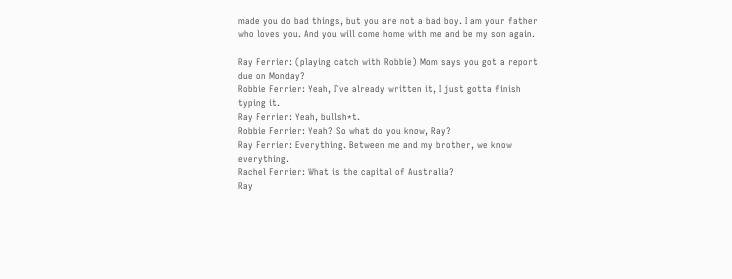made you do bad things, but you are not a bad boy. I am your father who loves you. And you will come home with me and be my son again.

Ray Ferrier: (playing catch with Robbie) Mom says you got a report due on Monday?
Robbie Ferrier: Yeah, I`ve already written it, I just gotta finish typing it.
Ray Ferrier: Yeah, bullsh*t.
Robbie Ferrier: Yeah? So what do you know, Ray?
Ray Ferrier: Everything. Between me and my brother, we know everything.
Rachel Ferrier: What is the capital of Australia?
Ray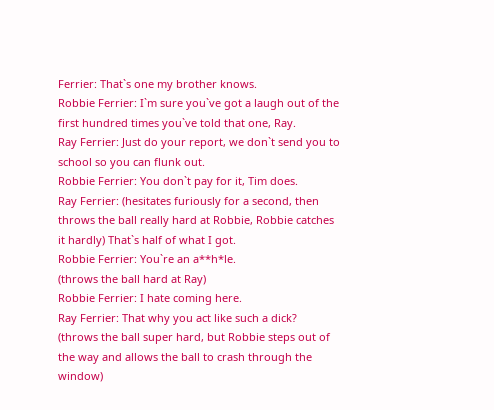Ferrier: That`s one my brother knows.
Robbie Ferrier: I`m sure you`ve got a laugh out of the first hundred times you`ve told that one, Ray.
Ray Ferrier: Just do your report, we don`t send you to school so you can flunk out.
Robbie Ferrier: You don`t pay for it, Tim does.
Ray Ferrier: (hesitates furiously for a second, then throws the ball really hard at Robbie, Robbie catches it hardly) That`s half of what I got.
Robbie Ferrier: You`re an a**h*le.
(throws the ball hard at Ray)
Robbie Ferrier: I hate coming here.
Ray Ferrier: That why you act like such a dick?
(throws the ball super hard, but Robbie steps out of the way and allows the ball to crash through the window)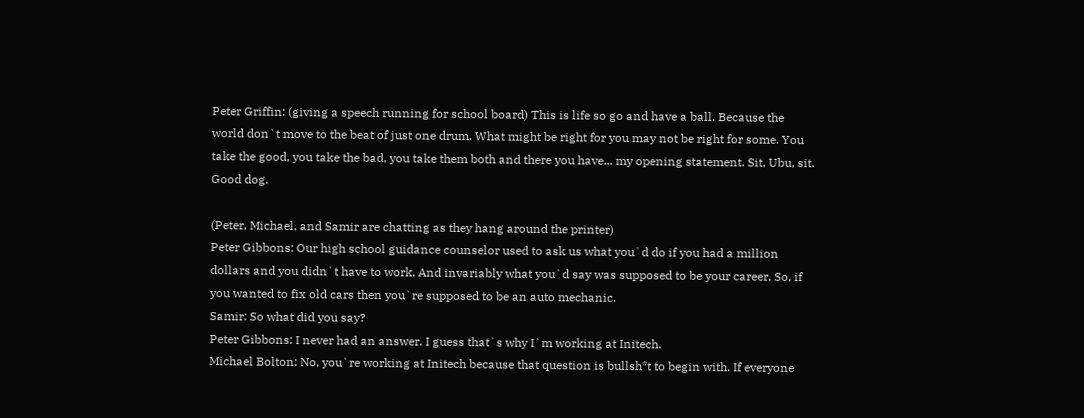Peter Griffin: (giving a speech running for school board) This is life so go and have a ball. Because the world don`t move to the beat of just one drum. What might be right for you may not be right for some. You take the good, you take the bad, you take them both and there you have... my opening statement. Sit, Ubu, sit. Good dog.

(Peter, Michael, and Samir are chatting as they hang around the printer)
Peter Gibbons: Our high school guidance counselor used to ask us what you`d do if you had a million dollars and you didn`t have to work. And invariably what you`d say was supposed to be your career. So, if you wanted to fix old cars then you`re supposed to be an auto mechanic.
Samir: So what did you say?
Peter Gibbons: I never had an answer. I guess that`s why I`m working at Initech.
Michael Bolton: No, you`re working at Initech because that question is bullsh*t to begin with. If everyone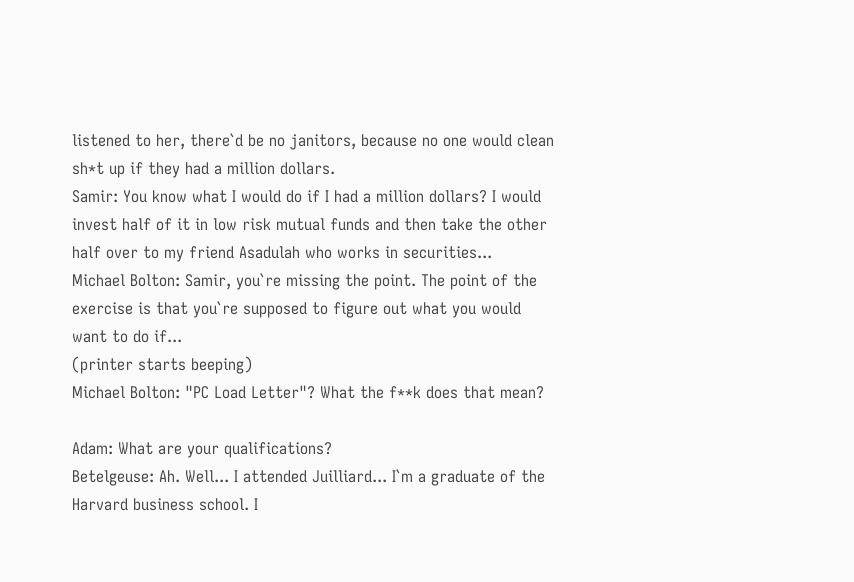listened to her, there`d be no janitors, because no one would clean sh*t up if they had a million dollars.
Samir: You know what I would do if I had a million dollars? I would invest half of it in low risk mutual funds and then take the other half over to my friend Asadulah who works in securities...
Michael Bolton: Samir, you`re missing the point. The point of the exercise is that you`re supposed to figure out what you would want to do if...
(printer starts beeping)
Michael Bolton: "PC Load Letter"? What the f**k does that mean?

Adam: What are your qualifications?
Betelgeuse: Ah. Well... I attended Juilliard... I`m a graduate of the Harvard business school. I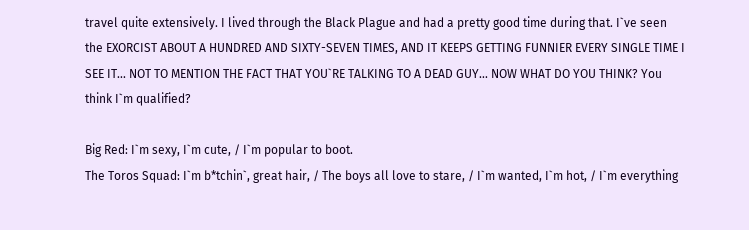travel quite extensively. I lived through the Black Plague and had a pretty good time during that. I`ve seen the EXORCIST ABOUT A HUNDRED AND SIXTY-SEVEN TIMES, AND IT KEEPS GETTING FUNNIER EVERY SINGLE TIME I SEE IT... NOT TO MENTION THE FACT THAT YOU`RE TALKING TO A DEAD GUY... NOW WHAT DO YOU THINK? You think I`m qualified?

Big Red: I`m sexy, I`m cute, / I`m popular to boot.
The Toros Squad: I`m b*tchin`, great hair, / The boys all love to stare, / I`m wanted, I`m hot, / I`m everything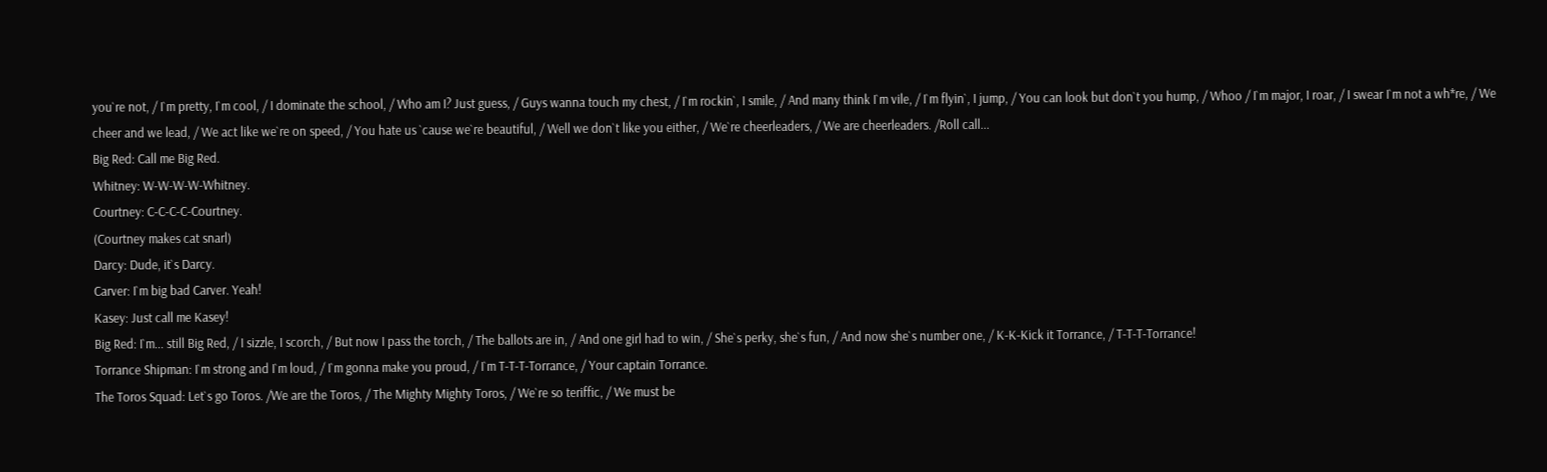you`re not, / I`m pretty, I`m cool, / I dominate the school, / Who am I? Just guess, / Guys wanna touch my chest, / I`m rockin`, I smile, / And many think I`m vile, / I`m flyin`, I jump, / You can look but don`t you hump, / Whoo / I`m major, I roar, / I swear I`m not a wh*re, / We cheer and we lead, / We act like we`re on speed, / You hate us `cause we`re beautiful, / Well we don`t like you either, / We`re cheerleaders, / We are cheerleaders. /Roll call...
Big Red: Call me Big Red.
Whitney: W-W-W-W-Whitney.
Courtney: C-C-C-C-Courtney.
(Courtney makes cat snarl)
Darcy: Dude, it`s Darcy.
Carver: I`m big bad Carver. Yeah!
Kasey: Just call me Kasey!
Big Red: I`m... still Big Red, / I sizzle, I scorch, / But now I pass the torch, / The ballots are in, / And one girl had to win, / She`s perky, she`s fun, / And now she`s number one, / K-K-Kick it Torrance, / T-T-T-Torrance!
Torrance Shipman: I`m strong and I`m loud, / I`m gonna make you proud, / I`m T-T-T-Torrance, / Your captain Torrance.
The Toros Squad: Let`s go Toros. /We are the Toros, / The Mighty Mighty Toros, / We`re so teriffic, / We must be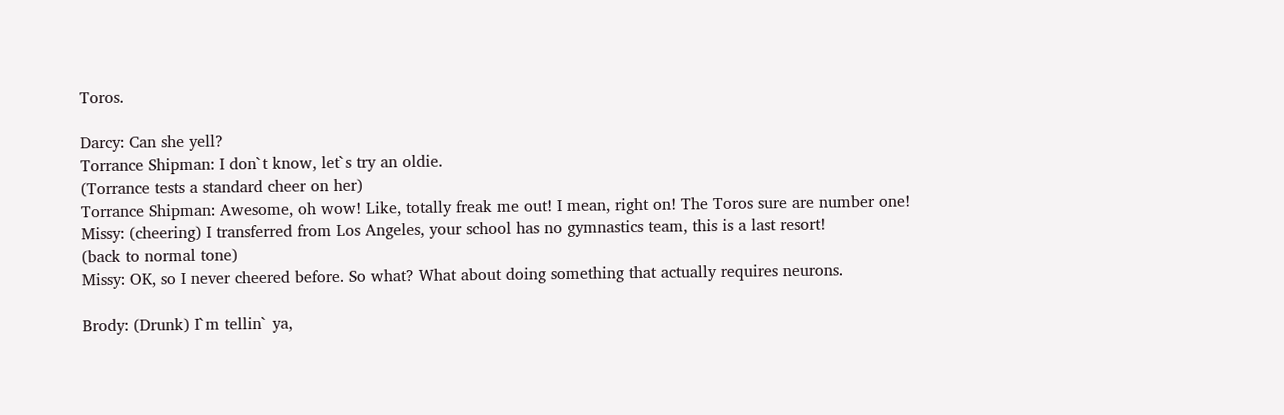Toros.

Darcy: Can she yell?
Torrance Shipman: I don`t know, let`s try an oldie.
(Torrance tests a standard cheer on her)
Torrance Shipman: Awesome, oh wow! Like, totally freak me out! I mean, right on! The Toros sure are number one!
Missy: (cheering) I transferred from Los Angeles, your school has no gymnastics team, this is a last resort!
(back to normal tone)
Missy: OK, so I never cheered before. So what? What about doing something that actually requires neurons.

Brody: (Drunk) I`m tellin` ya,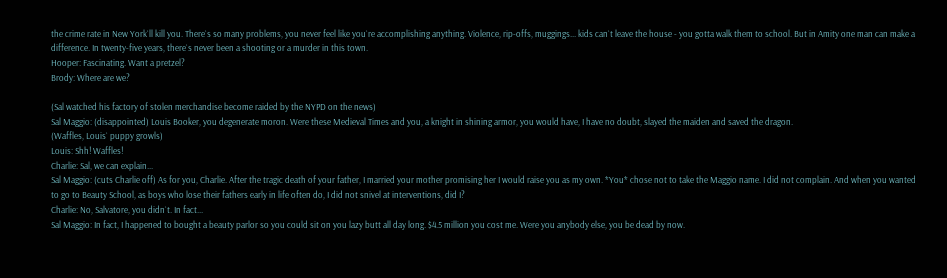the crime rate in New York`ll kill you. There`s so many problems, you never feel like you`re accomplishing anything. Violence, rip-offs, muggings... kids can`t leave the house - you gotta walk them to school. But in Amity one man can make a difference. In twenty-five years, there`s never been a shooting or a murder in this town.
Hooper: Fascinating. Want a pretzel?
Brody: Where are we?

(Sal watched his factory of stolen merchandise become raided by the NYPD on the news)
Sal Maggio: (disappointed) Louis Booker, you degenerate moron. Were these Medieval Times and you, a knight in shining armor, you would have, I have no doubt, slayed the maiden and saved the dragon.
(Waffles, Louis` puppy growls)
Louis: Shh! Waffles!
Charlie: Sal, we can explain...
Sal Maggio: (cuts Charlie off) As for you, Charlie. After the tragic death of your father, I married your mother promising her I would raise you as my own. *You* chose not to take the Maggio name. I did not complain. And when you wanted to go to Beauty School, as boys who lose their fathers early in life often do, I did not snivel at interventions, did I?
Charlie: No, Salvatore, you didn`t. In fact...
Sal Maggio: In fact, I happened to bought a beauty parlor so you could sit on you lazy butt all day long. $4.5 million you cost me. Were you anybody else, you be dead by now.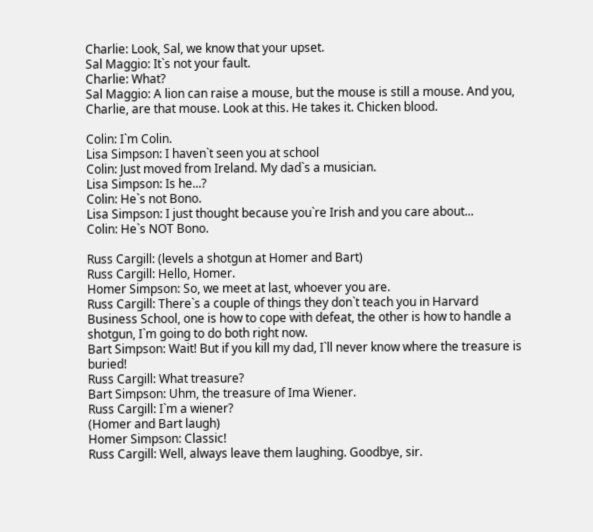Charlie: Look, Sal, we know that your upset.
Sal Maggio: It`s not your fault.
Charlie: What?
Sal Maggio: A lion can raise a mouse, but the mouse is still a mouse. And you, Charlie, are that mouse. Look at this. He takes it. Chicken blood.

Colin: I`m Colin.
Lisa Simpson: I haven`t seen you at school
Colin: Just moved from Ireland. My dad`s a musician.
Lisa Simpson: Is he...?
Colin: He`s not Bono.
Lisa Simpson: I just thought because you`re Irish and you care about...
Colin: He`s NOT Bono.

Russ Cargill: (levels a shotgun at Homer and Bart)
Russ Cargill: Hello, Homer.
Homer Simpson: So, we meet at last, whoever you are.
Russ Cargill: There`s a couple of things they don`t teach you in Harvard Business School, one is how to cope with defeat, the other is how to handle a shotgun, I`m going to do both right now.
Bart Simpson: Wait! But if you kill my dad, I`ll never know where the treasure is buried!
Russ Cargill: What treasure?
Bart Simpson: Uhm, the treasure of Ima Wiener.
Russ Cargill: I`m a wiener?
(Homer and Bart laugh)
Homer Simpson: Classic!
Russ Cargill: Well, always leave them laughing. Goodbye, sir.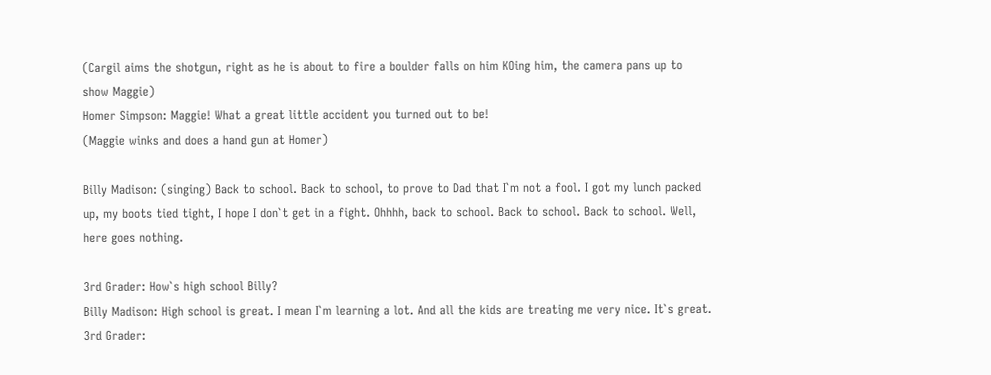(Cargil aims the shotgun, right as he is about to fire a boulder falls on him KOing him, the camera pans up to show Maggie)
Homer Simpson: Maggie! What a great little accident you turned out to be!
(Maggie winks and does a hand gun at Homer)

Billy Madison: (singing) Back to school. Back to school, to prove to Dad that I`m not a fool. I got my lunch packed up, my boots tied tight, I hope I don`t get in a fight. Ohhhh, back to school. Back to school. Back to school. Well, here goes nothing.

3rd Grader: How`s high school Billy?
Billy Madison: High school is great. I mean I`m learning a lot. And all the kids are treating me very nice. It`s great.
3rd Grader: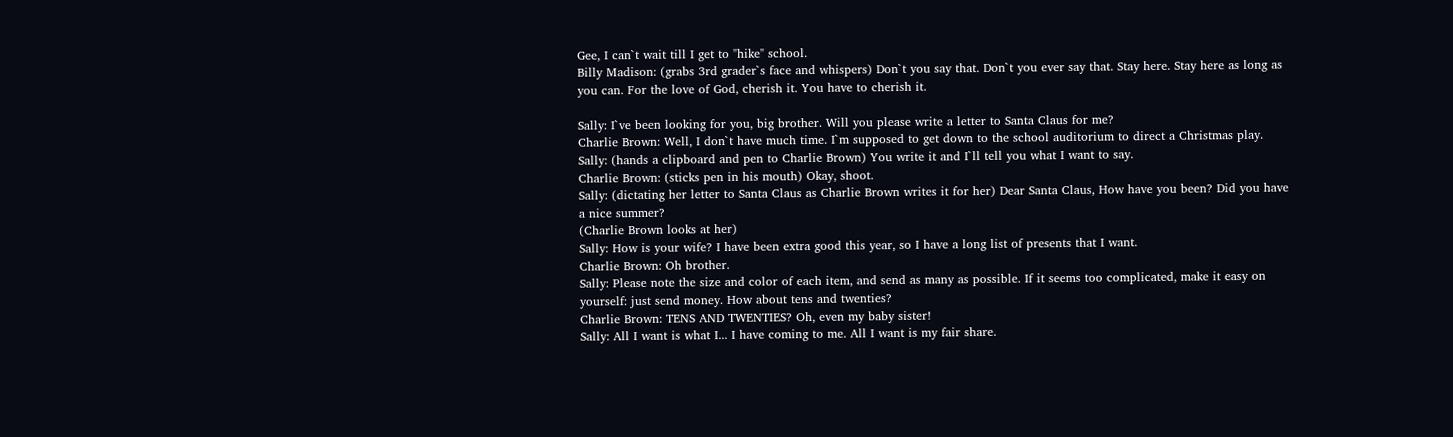Gee, I can`t wait till I get to "hike" school.
Billy Madison: (grabs 3rd grader`s face and whispers) Don`t you say that. Don`t you ever say that. Stay here. Stay here as long as you can. For the love of God, cherish it. You have to cherish it.

Sally: I`ve been looking for you, big brother. Will you please write a letter to Santa Claus for me?
Charlie Brown: Well, I don`t have much time. I`m supposed to get down to the school auditorium to direct a Christmas play.
Sally: (hands a clipboard and pen to Charlie Brown) You write it and I`ll tell you what I want to say.
Charlie Brown: (sticks pen in his mouth) Okay, shoot.
Sally: (dictating her letter to Santa Claus as Charlie Brown writes it for her) Dear Santa Claus, How have you been? Did you have a nice summer?
(Charlie Brown looks at her)
Sally: How is your wife? I have been extra good this year, so I have a long list of presents that I want.
Charlie Brown: Oh brother.
Sally: Please note the size and color of each item, and send as many as possible. If it seems too complicated, make it easy on yourself: just send money. How about tens and twenties?
Charlie Brown: TENS AND TWENTIES? Oh, even my baby sister!
Sally: All I want is what I... I have coming to me. All I want is my fair share.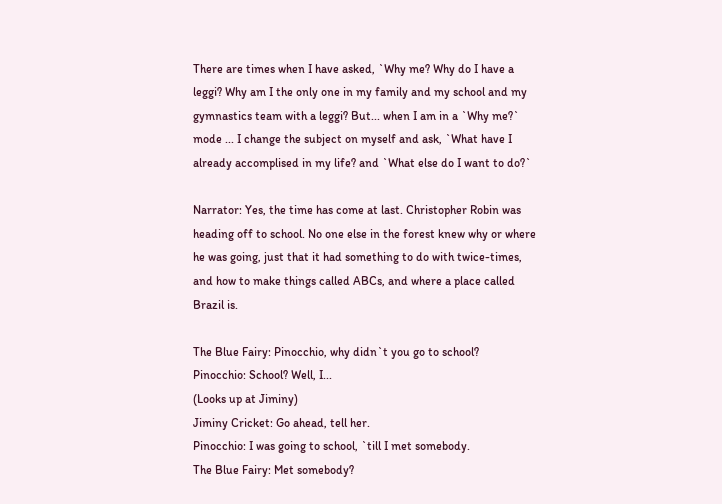There are times when I have asked, `Why me? Why do I have a leggi? Why am I the only one in my family and my school and my gymnastics team with a leggi? But... when I am in a `Why me?` mode ... I change the subject on myself and ask, `What have I already accomplised in my life? and `What else do I want to do?`

Narrator: Yes, the time has come at last. Christopher Robin was heading off to school. No one else in the forest knew why or where he was going, just that it had something to do with twice-times, and how to make things called ABCs, and where a place called Brazil is.

The Blue Fairy: Pinocchio, why didn`t you go to school?
Pinocchio: School? Well, I...
(Looks up at Jiminy)
Jiminy Cricket: Go ahead, tell her.
Pinocchio: I was going to school, `till I met somebody.
The Blue Fairy: Met somebody?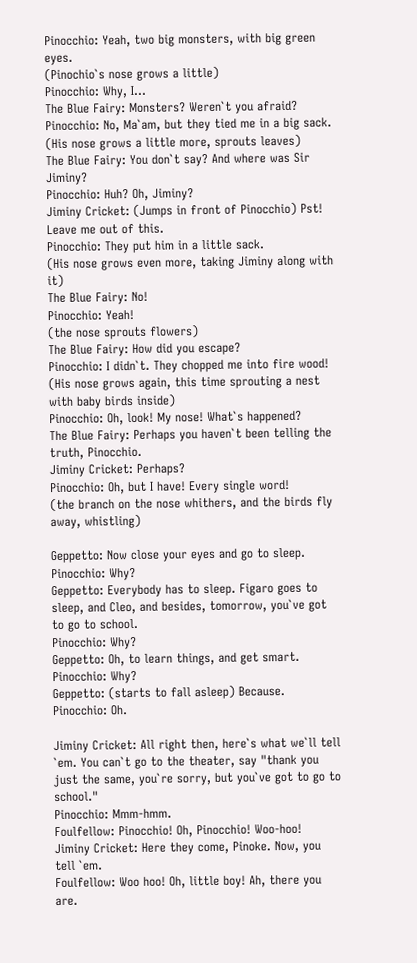Pinocchio: Yeah, two big monsters, with big green eyes.
(Pinochio`s nose grows a little)
Pinocchio: Why, I...
The Blue Fairy: Monsters? Weren`t you afraid?
Pinocchio: No, Ma`am, but they tied me in a big sack.
(His nose grows a little more, sprouts leaves)
The Blue Fairy: You don`t say? And where was Sir Jiminy?
Pinocchio: Huh? Oh, Jiminy?
Jiminy Cricket: (Jumps in front of Pinocchio) Pst! Leave me out of this.
Pinocchio: They put him in a little sack.
(His nose grows even more, taking Jiminy along with it)
The Blue Fairy: No!
Pinocchio: Yeah!
(the nose sprouts flowers)
The Blue Fairy: How did you escape?
Pinocchio: I didn`t. They chopped me into fire wood!
(His nose grows again, this time sprouting a nest with baby birds inside)
Pinocchio: Oh, look! My nose! What`s happened?
The Blue Fairy: Perhaps you haven`t been telling the truth, Pinocchio.
Jiminy Cricket: Perhaps?
Pinocchio: Oh, but I have! Every single word!
(the branch on the nose whithers, and the birds fly away, whistling)

Geppetto: Now close your eyes and go to sleep.
Pinocchio: Why?
Geppetto: Everybody has to sleep. Figaro goes to sleep, and Cleo, and besides, tomorrow, you`ve got to go to school.
Pinocchio: Why?
Geppetto: Oh, to learn things, and get smart.
Pinocchio: Why?
Geppetto: (starts to fall asleep) Because.
Pinocchio: Oh.

Jiminy Cricket: All right then, here`s what we`ll tell `em. You can`t go to the theater, say "thank you just the same, you`re sorry, but you`ve got to go to school."
Pinocchio: Mmm-hmm.
Foulfellow: Pinocchio! Oh, Pinocchio! Woo-hoo!
Jiminy Cricket: Here they come, Pinoke. Now, you tell `em.
Foulfellow: Woo hoo! Oh, little boy! Ah, there you are.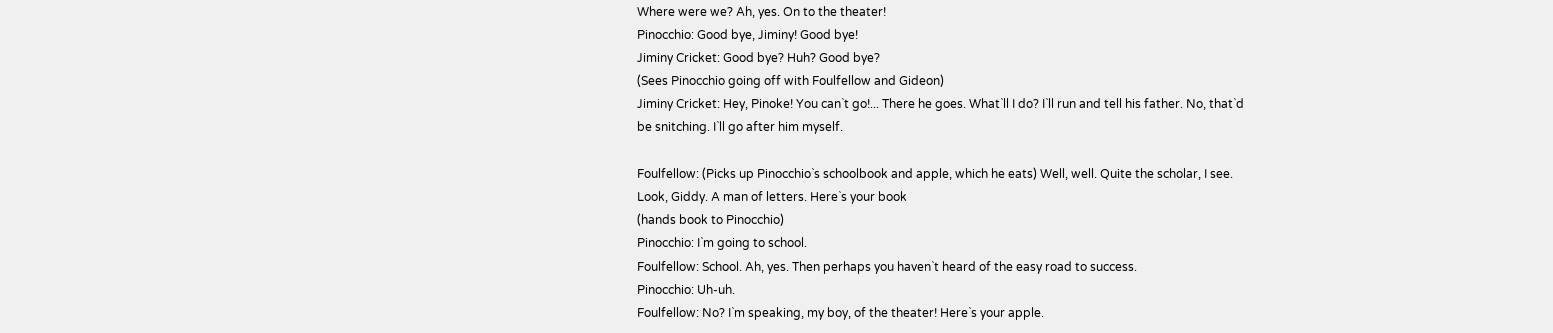Where were we? Ah, yes. On to the theater!
Pinocchio: Good bye, Jiminy! Good bye!
Jiminy Cricket: Good bye? Huh? Good bye?
(Sees Pinocchio going off with Foulfellow and Gideon)
Jiminy Cricket: Hey, Pinoke! You can`t go!... There he goes. What`ll I do? I`ll run and tell his father. No, that`d be snitching. I`ll go after him myself.

Foulfellow: (Picks up Pinocchio`s schoolbook and apple, which he eats) Well, well. Quite the scholar, I see. Look, Giddy. A man of letters. Here`s your book
(hands book to Pinocchio)
Pinocchio: I`m going to school.
Foulfellow: School. Ah, yes. Then perhaps you haven`t heard of the easy road to success.
Pinocchio: Uh-uh.
Foulfellow: No? I`m speaking, my boy, of the theater! Here`s your apple.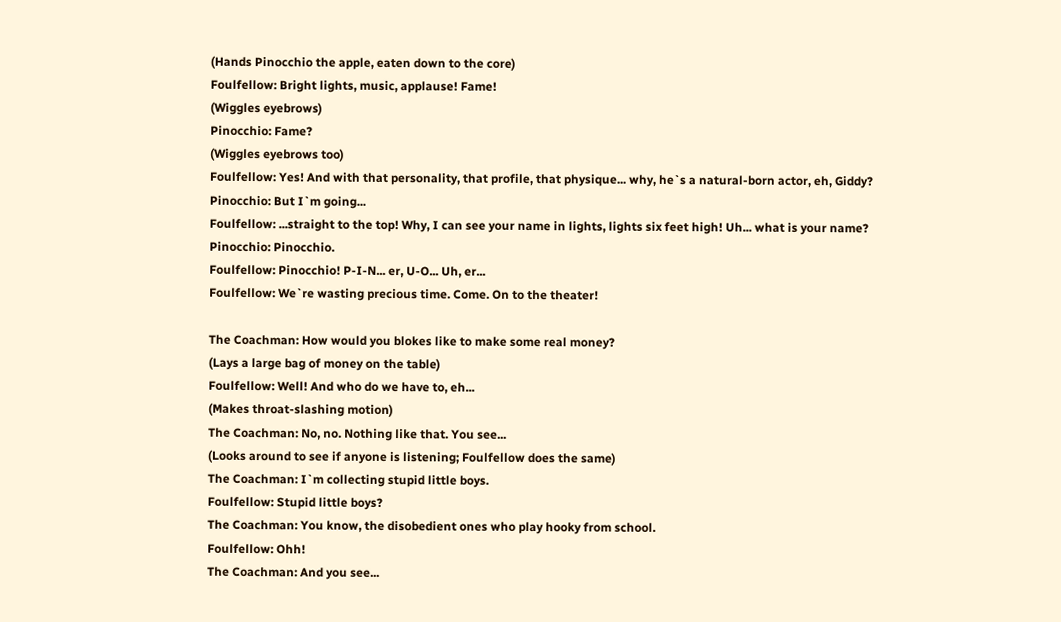(Hands Pinocchio the apple, eaten down to the core)
Foulfellow: Bright lights, music, applause! Fame!
(Wiggles eyebrows)
Pinocchio: Fame?
(Wiggles eyebrows too)
Foulfellow: Yes! And with that personality, that profile, that physique... why, he`s a natural-born actor, eh, Giddy?
Pinocchio: But I`m going...
Foulfellow: ...straight to the top! Why, I can see your name in lights, lights six feet high! Uh... what is your name?
Pinocchio: Pinocchio.
Foulfellow: Pinocchio! P-I-N... er, U-O... Uh, er...
Foulfellow: We`re wasting precious time. Come. On to the theater!

The Coachman: How would you blokes like to make some real money?
(Lays a large bag of money on the table)
Foulfellow: Well! And who do we have to, eh...
(Makes throat-slashing motion)
The Coachman: No, no. Nothing like that. You see...
(Looks around to see if anyone is listening; Foulfellow does the same)
The Coachman: I`m collecting stupid little boys.
Foulfellow: Stupid little boys?
The Coachman: You know, the disobedient ones who play hooky from school.
Foulfellow: Ohh!
The Coachman: And you see...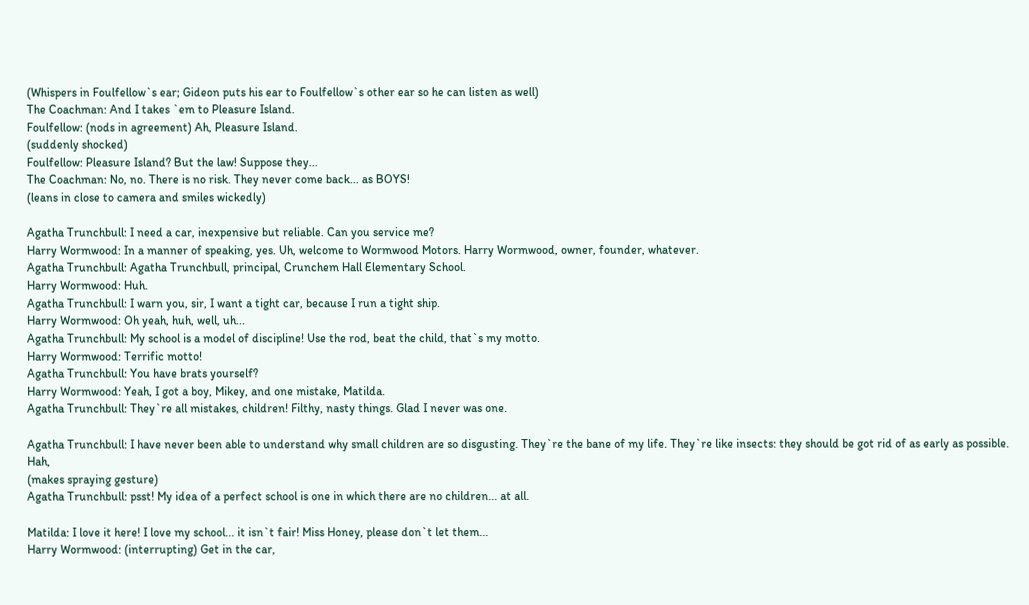(Whispers in Foulfellow`s ear; Gideon puts his ear to Foulfellow`s other ear so he can listen as well)
The Coachman: And I takes `em to Pleasure Island.
Foulfellow: (nods in agreement) Ah, Pleasure Island.
(suddenly shocked)
Foulfellow: Pleasure Island? But the law! Suppose they...
The Coachman: No, no. There is no risk. They never come back... as BOYS!
(leans in close to camera and smiles wickedly)

Agatha Trunchbull: I need a car, inexpensive but reliable. Can you service me?
Harry Wormwood: In a manner of speaking, yes. Uh, welcome to Wormwood Motors. Harry Wormwood, owner, founder, whatever.
Agatha Trunchbull: Agatha Trunchbull, principal, Crunchem Hall Elementary School.
Harry Wormwood: Huh.
Agatha Trunchbull: I warn you, sir, I want a tight car, because I run a tight ship.
Harry Wormwood: Oh yeah, huh, well, uh...
Agatha Trunchbull: My school is a model of discipline! Use the rod, beat the child, that`s my motto.
Harry Wormwood: Terrific motto!
Agatha Trunchbull: You have brats yourself?
Harry Wormwood: Yeah, I got a boy, Mikey, and one mistake, Matilda.
Agatha Trunchbull: They`re all mistakes, children! Filthy, nasty things. Glad I never was one.

Agatha Trunchbull: I have never been able to understand why small children are so disgusting. They`re the bane of my life. They`re like insects: they should be got rid of as early as possible. Hah,
(makes spraying gesture)
Agatha Trunchbull: psst! My idea of a perfect school is one in which there are no children... at all.

Matilda: I love it here! I love my school... it isn`t fair! Miss Honey, please don`t let them...
Harry Wormwood: (interrupting) Get in the car,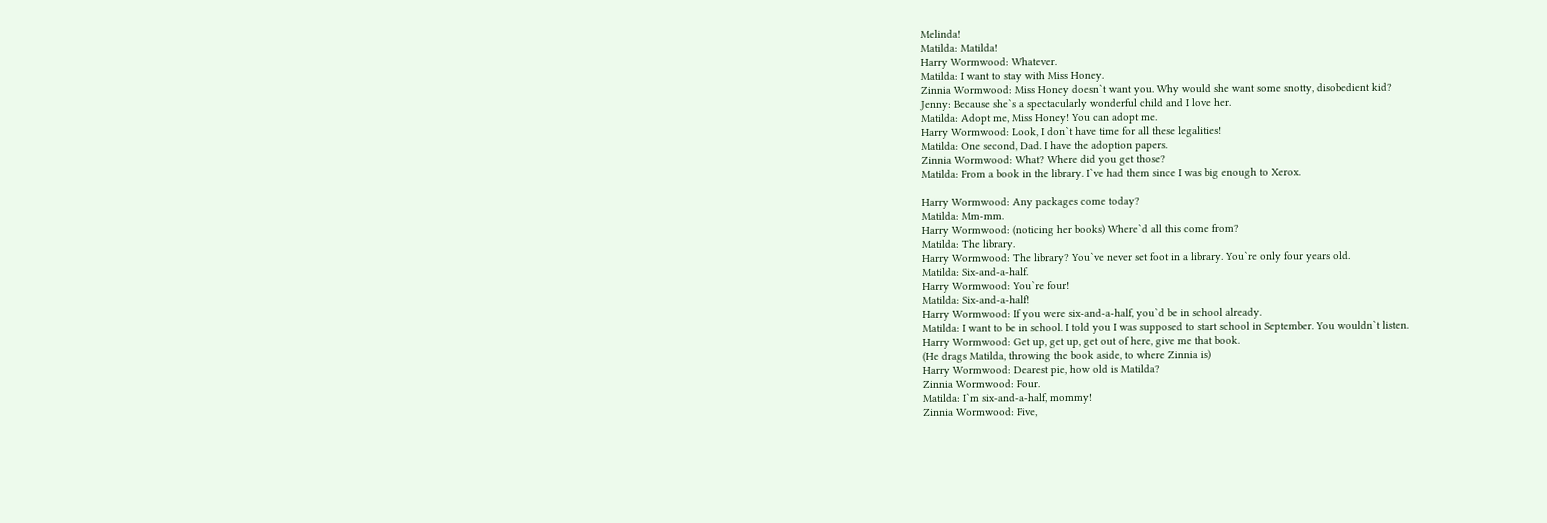Melinda!
Matilda: Matilda!
Harry Wormwood: Whatever.
Matilda: I want to stay with Miss Honey.
Zinnia Wormwood: Miss Honey doesn`t want you. Why would she want some snotty, disobedient kid?
Jenny: Because she`s a spectacularly wonderful child and I love her.
Matilda: Adopt me, Miss Honey! You can adopt me.
Harry Wormwood: Look, I don`t have time for all these legalities!
Matilda: One second, Dad. I have the adoption papers.
Zinnia Wormwood: What? Where did you get those?
Matilda: From a book in the library. I`ve had them since I was big enough to Xerox.

Harry Wormwood: Any packages come today?
Matilda: Mm-mm.
Harry Wormwood: (noticing her books) Where`d all this come from?
Matilda: The library.
Harry Wormwood: The library? You`ve never set foot in a library. You`re only four years old.
Matilda: Six-and-a-half.
Harry Wormwood: You`re four!
Matilda: Six-and-a-half!
Harry Wormwood: If you were six-and-a-half, you`d be in school already.
Matilda: I want to be in school. I told you I was supposed to start school in September. You wouldn`t listen.
Harry Wormwood: Get up, get up, get out of here, give me that book.
(He drags Matilda, throwing the book aside, to where Zinnia is)
Harry Wormwood: Dearest pie, how old is Matilda?
Zinnia Wormwood: Four.
Matilda: I`m six-and-a-half, mommy!
Zinnia Wormwood: Five,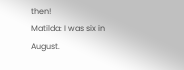then!
Matilda: I was six in August.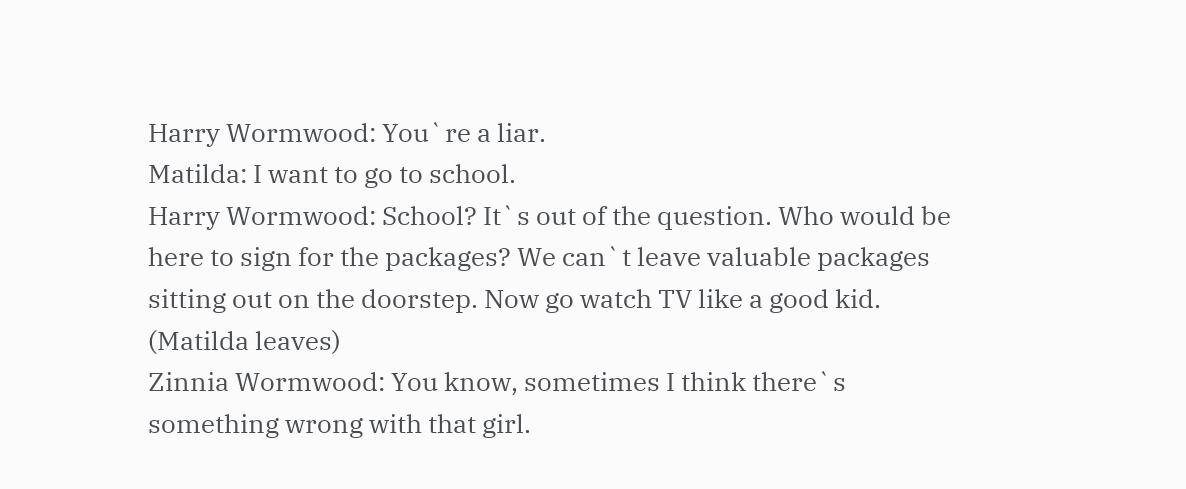Harry Wormwood: You`re a liar.
Matilda: I want to go to school.
Harry Wormwood: School? It`s out of the question. Who would be here to sign for the packages? We can`t leave valuable packages sitting out on the doorstep. Now go watch TV like a good kid.
(Matilda leaves)
Zinnia Wormwood: You know, sometimes I think there`s something wrong with that girl.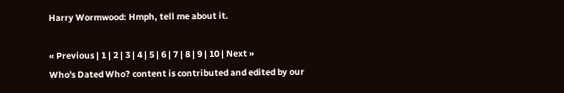Harry Wormwood: Hmph, tell me about it.

« Previous | 1 | 2 | 3 | 4 | 5 | 6 | 7 | 8 | 9 | 10 | Next »
Who's Dated Who? content is contributed and edited by our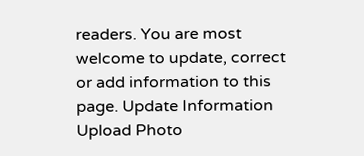readers. You are most welcome to update, correct or add information to this page. Update Information
Upload Photo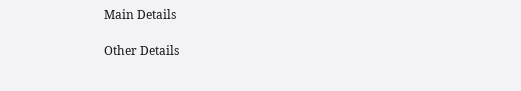Main Details

Other Details